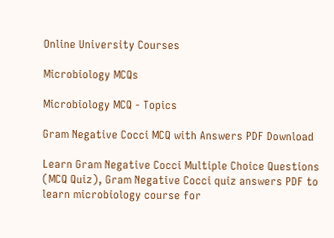Online University Courses

Microbiology MCQs

Microbiology MCQ - Topics

Gram Negative Cocci MCQ with Answers PDF Download

Learn Gram Negative Cocci Multiple Choice Questions (MCQ Quiz), Gram Negative Cocci quiz answers PDF to learn microbiology course for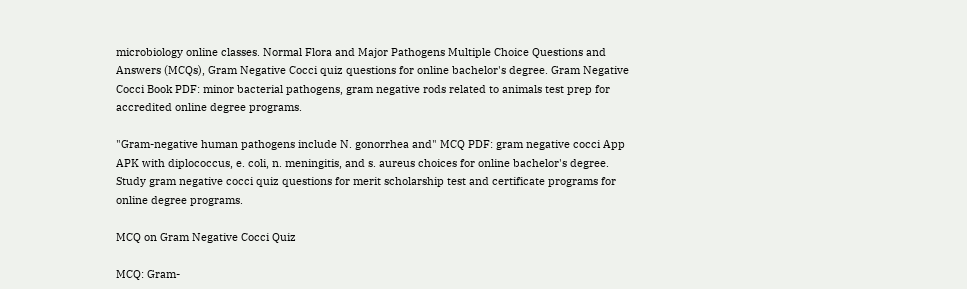microbiology online classes. Normal Flora and Major Pathogens Multiple Choice Questions and Answers (MCQs), Gram Negative Cocci quiz questions for online bachelor's degree. Gram Negative Cocci Book PDF: minor bacterial pathogens, gram negative rods related to animals test prep for accredited online degree programs.

"Gram-negative human pathogens include N. gonorrhea and" MCQ PDF: gram negative cocci App APK with diplococcus, e. coli, n. meningitis, and s. aureus choices for online bachelor's degree. Study gram negative cocci quiz questions for merit scholarship test and certificate programs for online degree programs.

MCQ on Gram Negative Cocci Quiz

MCQ: Gram-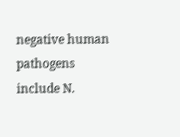negative human pathogens include N.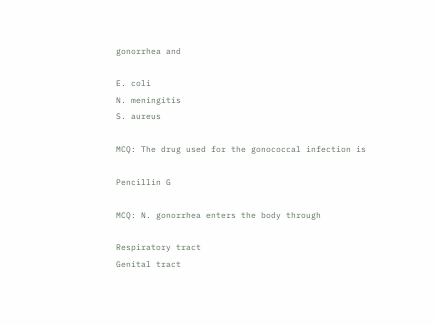gonorrhea and

E. coli
N. meningitis
S. aureus

MCQ: The drug used for the gonococcal infection is

Pencillin G

MCQ: N. gonorrhea enters the body through

Respiratory tract
Genital tract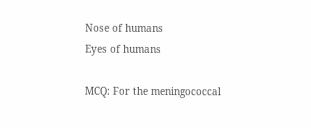Nose of humans
Eyes of humans

MCQ: For the meningococcal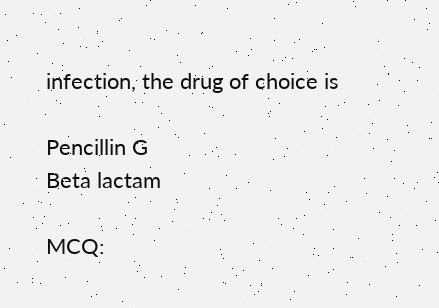infection, the drug of choice is

Pencillin G
Beta lactam

MCQ: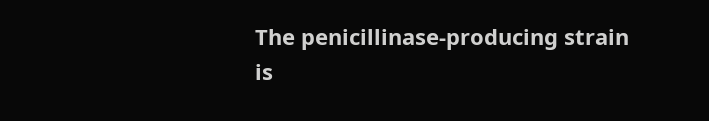The penicillinase-producing strain is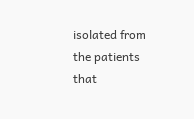isolated from the patients that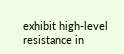exhibit high-level resistance in